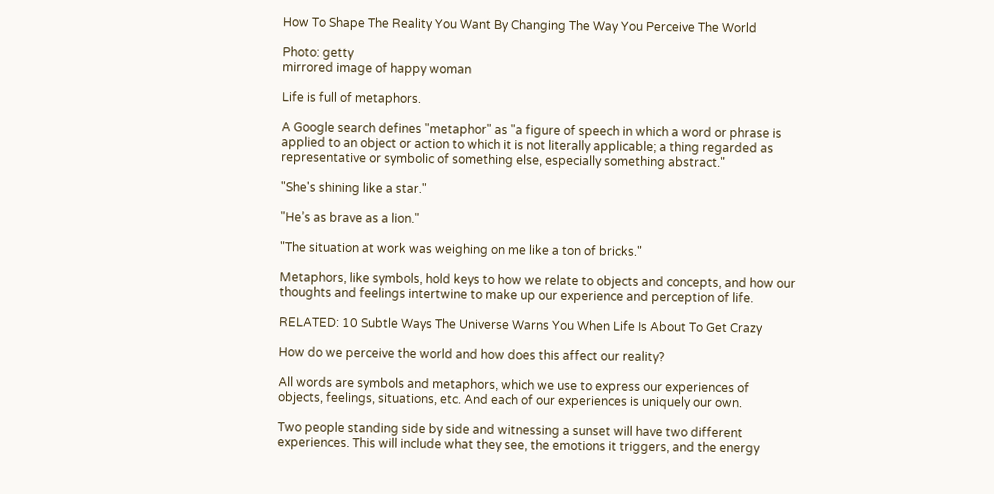How To Shape The Reality You Want By Changing The Way You Perceive The World

Photo: getty
mirrored image of happy woman

Life is full of metaphors.

A Google search defines "metaphor" as "a figure of speech in which a word or phrase is applied to an object or action to which it is not literally applicable; a thing regarded as representative or symbolic of something else, especially something abstract."

"She's shining like a star."

"He’s as brave as a lion."

"The situation at work was weighing on me like a ton of bricks."

Metaphors, like symbols, hold keys to how we relate to objects and concepts, and how our thoughts and feelings intertwine to make up our experience and perception of life.

RELATED: 10 Subtle Ways The Universe Warns You When Life Is About To Get Crazy

How do we perceive the world and how does this affect our reality?

All words are symbols and metaphors, which we use to express our experiences of objects, feelings, situations, etc. And each of our experiences is uniquely our own.

Two people standing side by side and witnessing a sunset will have two different experiences. This will include what they see, the emotions it triggers, and the energy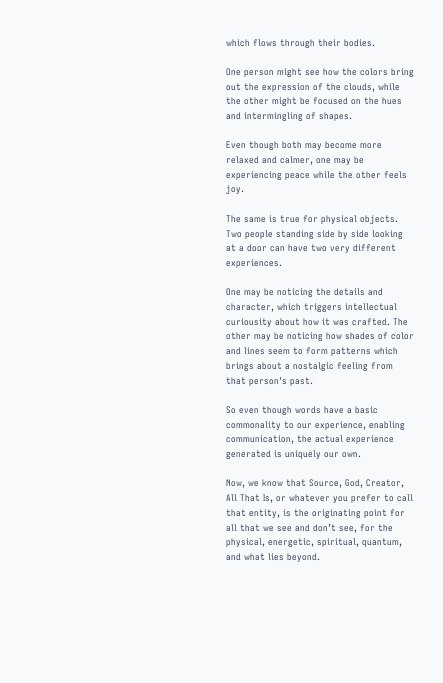which flows through their bodies.

One person might see how the colors bring out the expression of the clouds, while the other might be focused on the hues and intermingling of shapes.

Even though both may become more relaxed and calmer, one may be experiencing peace while the other feels joy.

The same is true for physical objects. Two people standing side by side looking at a door can have two very different experiences.

One may be noticing the details and character, which triggers intellectual curiousity about how it was crafted. The other may be noticing how shades of color and lines seem to form patterns which brings about a nostalgic feeling from that person's past.

So even though words have a basic commonality to our experience, enabling communication, the actual experience generated is uniquely our own.

Now, we know that Source, God, Creator, All That Is, or whatever you prefer to call that entity, is the originating point for all that we see and don’t see, for the physical, energetic, spiritual, quantum, and what lies beyond.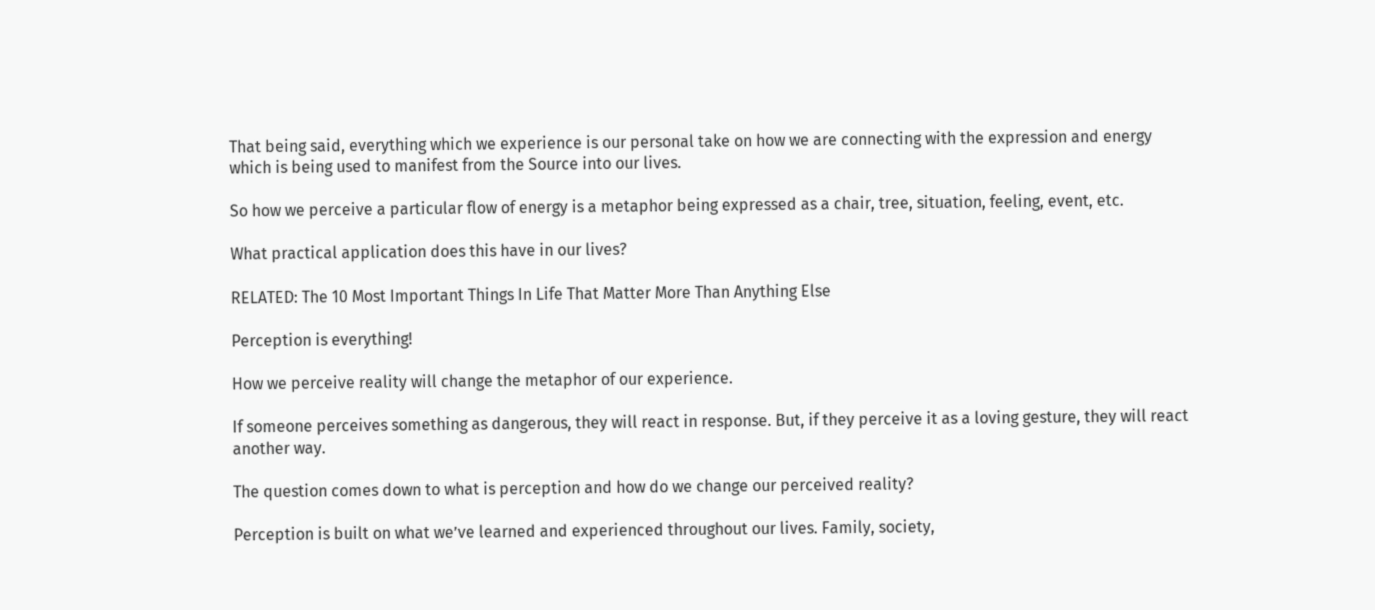That being said, everything which we experience is our personal take on how we are connecting with the expression and energy which is being used to manifest from the Source into our lives.

So how we perceive a particular flow of energy is a metaphor being expressed as a chair, tree, situation, feeling, event, etc.

What practical application does this have in our lives?

RELATED: The 10 Most Important Things In Life That Matter More Than Anything Else

Perception is everything!

How we perceive reality will change the metaphor of our experience.

If someone perceives something as dangerous, they will react in response. But, if they perceive it as a loving gesture, they will react another way.

The question comes down to what is perception and how do we change our perceived reality?

Perception is built on what we’ve learned and experienced throughout our lives. Family, society,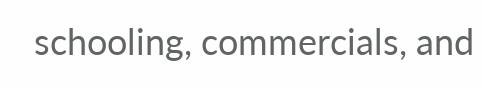schooling, commercials, and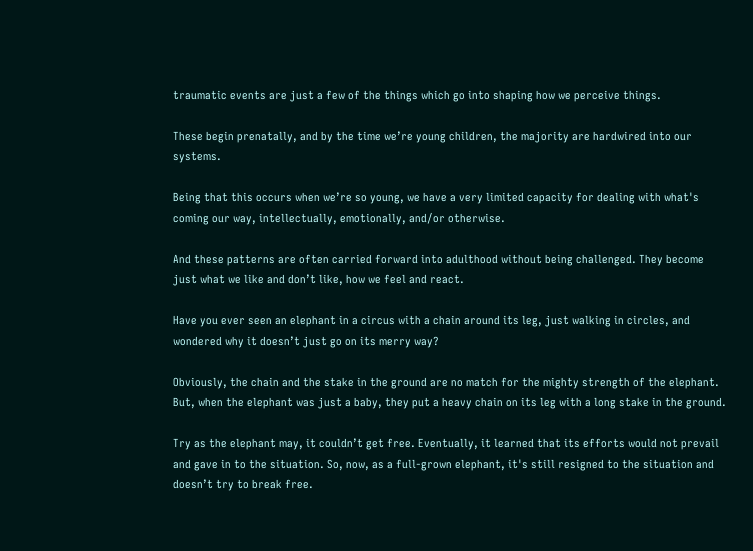traumatic events are just a few of the things which go into shaping how we perceive things.

These begin prenatally, and by the time we’re young children, the majority are hardwired into our systems.

Being that this occurs when we’re so young, we have a very limited capacity for dealing with what's coming our way, intellectually, emotionally, and/or otherwise.

And these patterns are often carried forward into adulthood without being challenged. They become just what we like and don’t like, how we feel and react.

Have you ever seen an elephant in a circus with a chain around its leg, just walking in circles, and wondered why it doesn’t just go on its merry way?

Obviously, the chain and the stake in the ground are no match for the mighty strength of the elephant. But, when the elephant was just a baby, they put a heavy chain on its leg with a long stake in the ground.

Try as the elephant may, it couldn’t get free. Eventually, it learned that its efforts would not prevail and gave in to the situation. So, now, as a full-grown elephant, it's still resigned to the situation and doesn’t try to break free.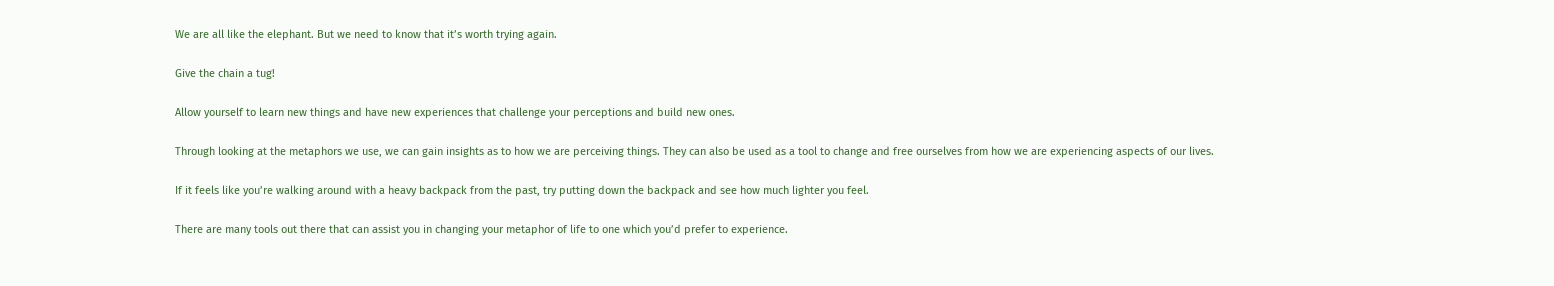We are all like the elephant. But we need to know that it’s worth trying again.

Give the chain a tug!

Allow yourself to learn new things and have new experiences that challenge your perceptions and build new ones.

Through looking at the metaphors we use, we can gain insights as to how we are perceiving things. They can also be used as a tool to change and free ourselves from how we are experiencing aspects of our lives.

If it feels like you’re walking around with a heavy backpack from the past, try putting down the backpack and see how much lighter you feel.

There are many tools out there that can assist you in changing your metaphor of life to one which you’d prefer to experience.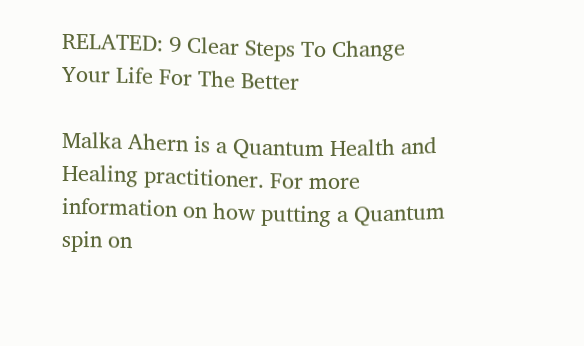RELATED: 9 Clear Steps To Change Your Life For The Better

Malka Ahern is a Quantum Health and Healing practitioner. For more information on how putting a Quantum spin on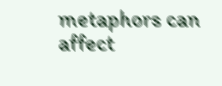metaphors can affect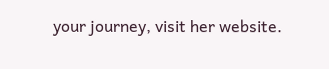your journey, visit her website.